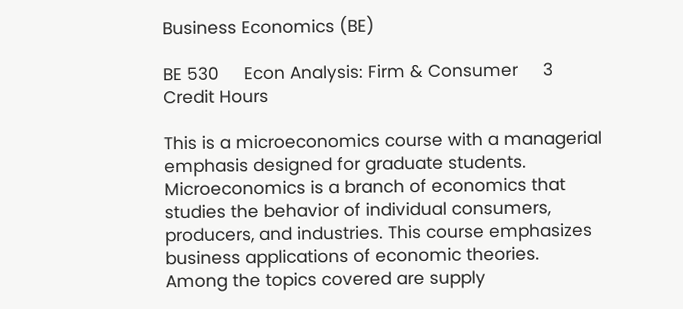Business Economics (BE)

BE 530     Econ Analysis: Firm & Consumer     3 Credit Hours

This is a microeconomics course with a managerial emphasis designed for graduate students. Microeconomics is a branch of economics that studies the behavior of individual consumers, producers, and industries. This course emphasizes business applications of economic theories. Among the topics covered are supply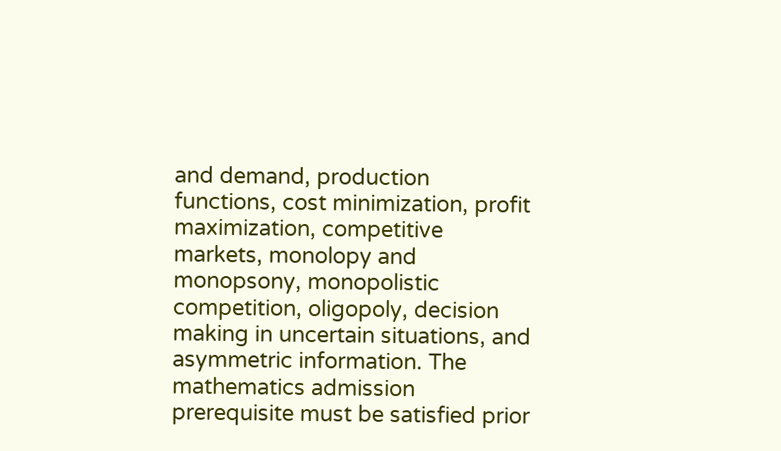and demand, production functions, cost minimization, profit maximization, competitive markets, monolopy and monopsony, monopolistic competition, oligopoly, decision making in uncertain situations, and asymmetric information. The mathematics admission prerequisite must be satisfied prior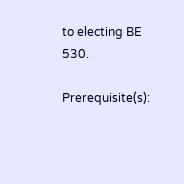to electing BE 530.

Prerequisite(s):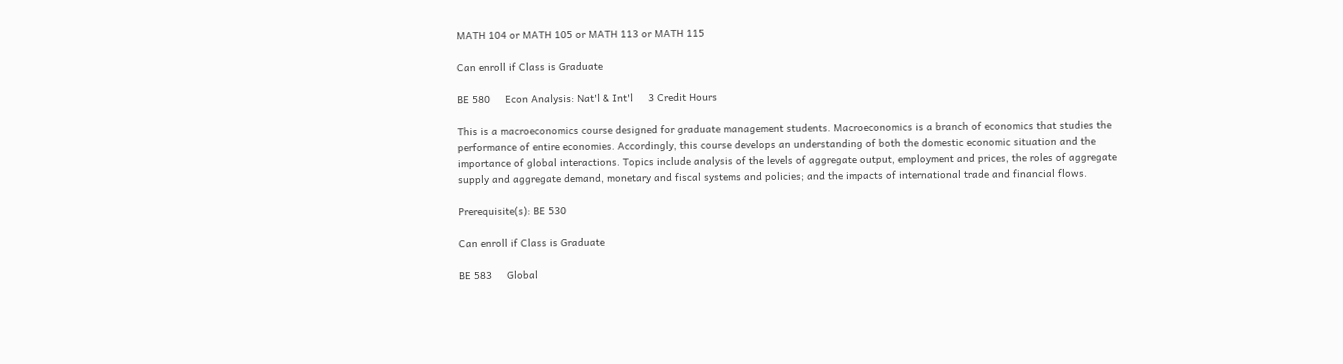MATH 104 or MATH 105 or MATH 113 or MATH 115

Can enroll if Class is Graduate

BE 580     Econ Analysis: Nat'l & Int'l     3 Credit Hours

This is a macroeconomics course designed for graduate management students. Macroeconomics is a branch of economics that studies the performance of entire economies. Accordingly, this course develops an understanding of both the domestic economic situation and the importance of global interactions. Topics include analysis of the levels of aggregate output, employment and prices, the roles of aggregate supply and aggregate demand, monetary and fiscal systems and policies; and the impacts of international trade and financial flows.

Prerequisite(s): BE 530

Can enroll if Class is Graduate

BE 583     Global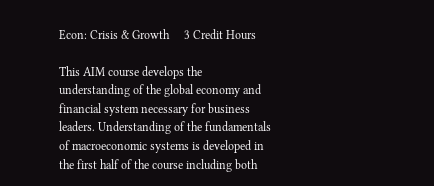Econ: Crisis & Growth     3 Credit Hours

This AIM course develops the understanding of the global economy and financial system necessary for business leaders. Understanding of the fundamentals of macroeconomic systems is developed in the first half of the course including both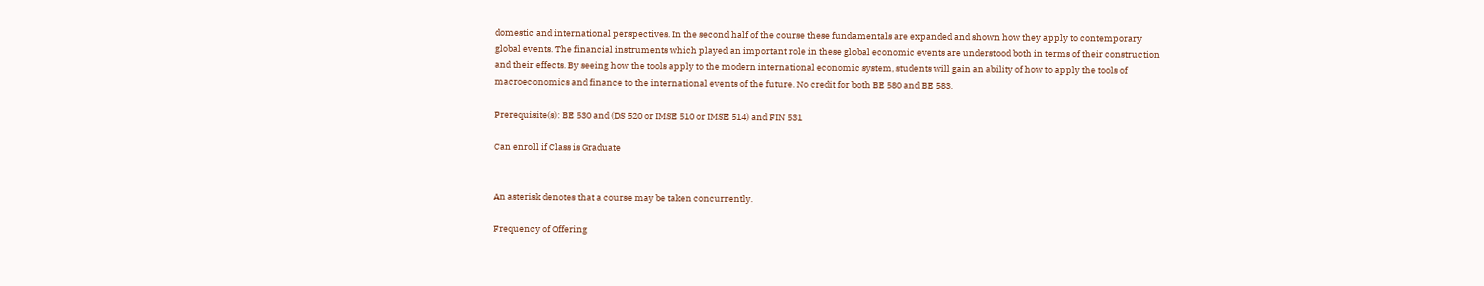domestic and international perspectives. In the second half of the course these fundamentals are expanded and shown how they apply to contemporary global events. The financial instruments which played an important role in these global economic events are understood both in terms of their construction and their effects. By seeing how the tools apply to the modern international economic system, students will gain an ability of how to apply the tools of macroeconomics and finance to the international events of the future. No credit for both BE 580 and BE 583.

Prerequisite(s): BE 530 and (DS 520 or IMSE 510 or IMSE 514) and FIN 531

Can enroll if Class is Graduate


An asterisk denotes that a course may be taken concurrently.

Frequency of Offering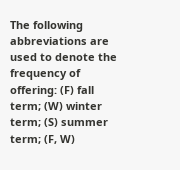The following abbreviations are used to denote the frequency of offering: (F) fall term; (W) winter term; (S) summer term; (F, W)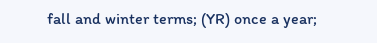fall and winter terms; (YR) once a year;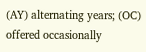(AY) alternating years; (OC) offered occasionally